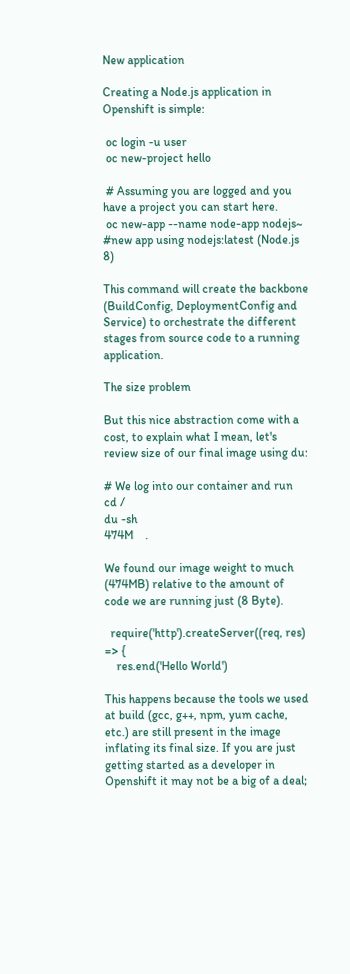New application

Creating a Node.js application in Openshift is simple:

 oc login -u user
 oc new-project hello

 # Assuming you are logged and you have a project you can start here.
 oc new-app --name node-app nodejs~ #new app using nodejs:latest (Node.js 8)

This command will create the backbone (BuildConfig, DeploymentConfig and Service) to orchestrate the different stages from source code to a running application.

The size problem

But this nice abstraction come with a cost, to explain what I mean, let's review size of our final image using du:

# We log into our container and run
cd /
du -sh
474M    .

We found our image weight to much (474MB) relative to the amount of code we are running just (8 Byte).

  require('http').createServer((req, res) => {
    res.end('Hello World')

This happens because the tools we used at build (gcc, g++, npm, yum cache, etc.) are still present in the image inflating its final size. If you are just getting started as a developer in Openshift it may not be a big of a deal;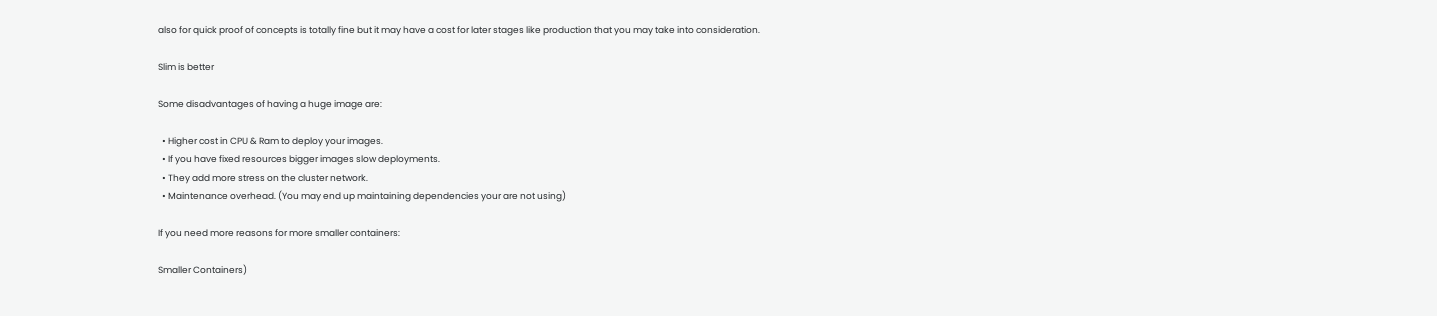also for quick proof of concepts is totally fine but it may have a cost for later stages like production that you may take into consideration.

Slim is better

Some disadvantages of having a huge image are:

  • Higher cost in CPU & Ram to deploy your images.
  • If you have fixed resources bigger images slow deployments.
  • They add more stress on the cluster network.
  • Maintenance overhead. (You may end up maintaining dependencies your are not using)

If you need more reasons for more smaller containers:

Smaller Containers)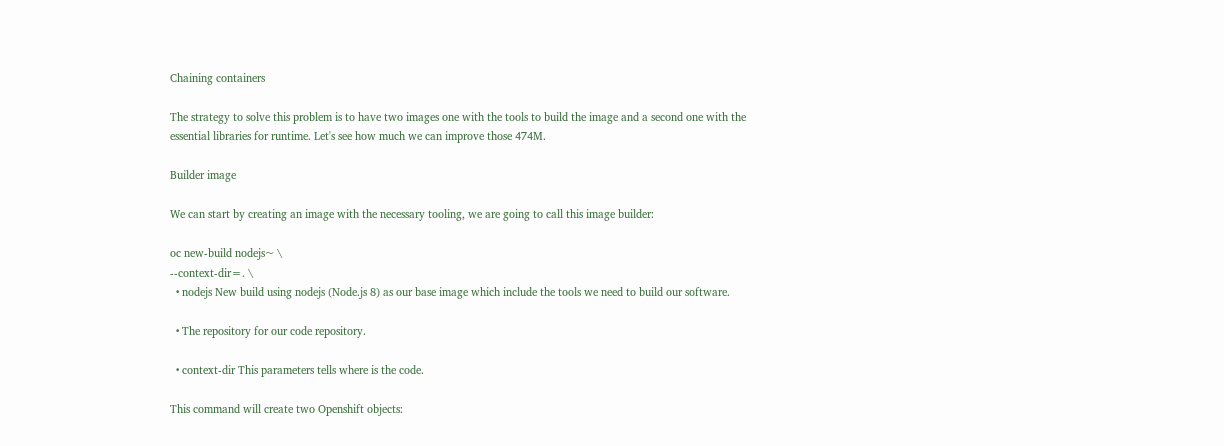Chaining containers

The strategy to solve this problem is to have two images one with the tools to build the image and a second one with the essential libraries for runtime. Let's see how much we can improve those 474M.

Builder image

We can start by creating an image with the necessary tooling, we are going to call this image builder:

oc new-build nodejs~ \
--context-dir=. \
  • nodejs New build using nodejs (Node.js 8) as our base image which include the tools we need to build our software.

  • The repository for our code repository.

  • context-dir This parameters tells where is the code.

This command will create two Openshift objects: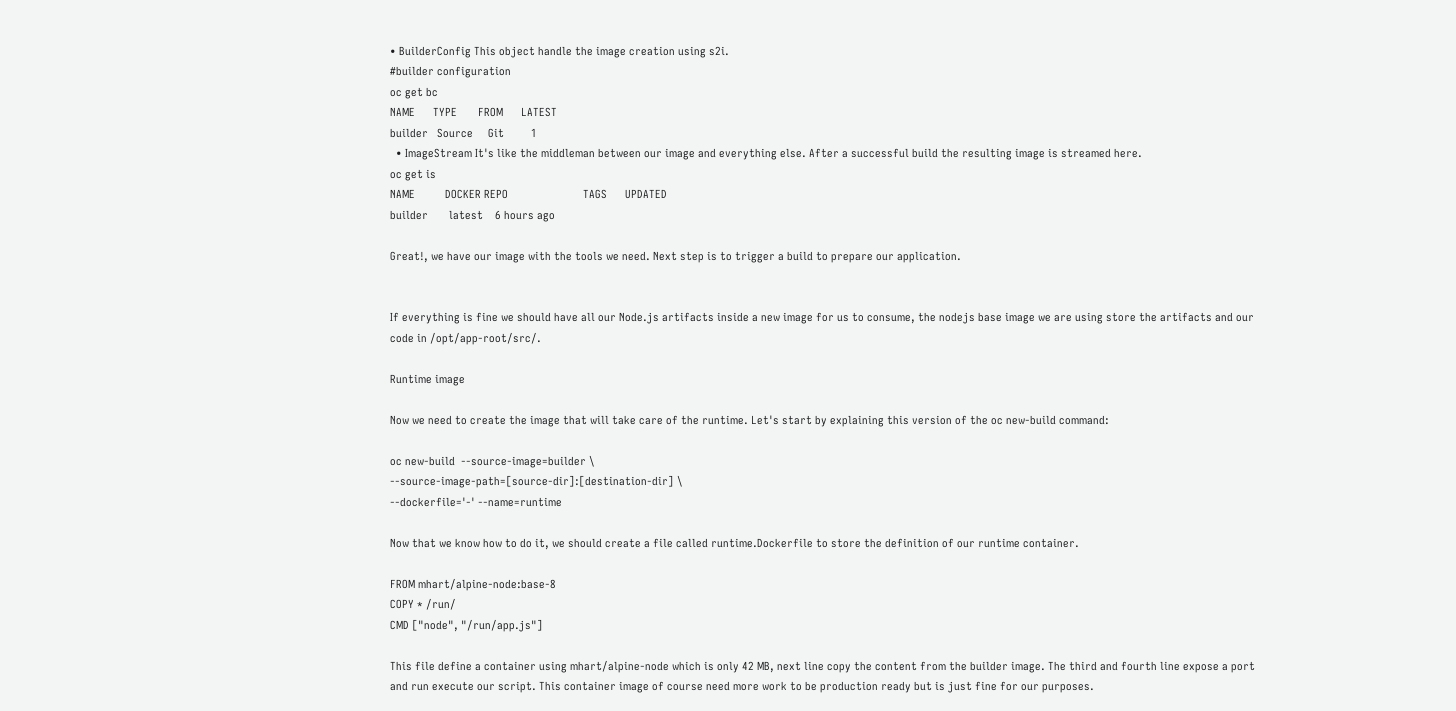• BuilderConfig This object handle the image creation using s2i.
#builder configuration
oc get bc
NAME      TYPE       FROM      LATEST
builder   Source     Git         1
  • ImageStream It's like the middleman between our image and everything else. After a successful build the resulting image is streamed here.
oc get is
NAME          DOCKER REPO                         TAGS      UPDATED
builder       latest    6 hours ago

Great!, we have our image with the tools we need. Next step is to trigger a build to prepare our application.


If everything is fine we should have all our Node.js artifacts inside a new image for us to consume, the nodejs base image we are using store the artifacts and our code in /opt/app-root/src/.

Runtime image

Now we need to create the image that will take care of the runtime. Let's start by explaining this version of the oc new-build command:

oc new-build  --source-image=builder \
--source-image-path=[source-dir]:[destination-dir] \
--dockerfile='-' --name=runtime

Now that we know how to do it, we should create a file called runtime.Dockerfile to store the definition of our runtime container.

FROM mhart/alpine-node:base-8
COPY * /run/
CMD ["node", "/run/app.js"]

This file define a container using mhart/alpine-node which is only 42 MB, next line copy the content from the builder image. The third and fourth line expose a port and run execute our script. This container image of course need more work to be production ready but is just fine for our purposes.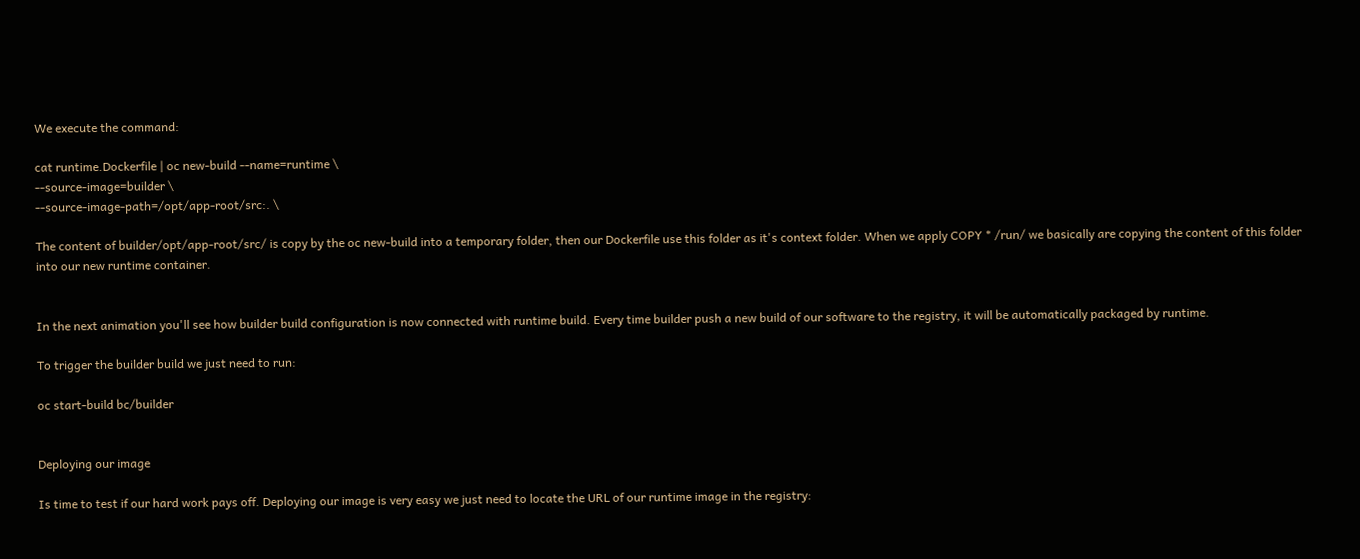We execute the command:

cat runtime.Dockerfile | oc new-build --name=runtime \
--source-image=builder \
--source-image-path=/opt/app-root/src:. \

The content of builder/opt/app-root/src/ is copy by the oc new-build into a temporary folder, then our Dockerfile use this folder as it's context folder. When we apply COPY * /run/ we basically are copying the content of this folder into our new runtime container.


In the next animation you'll see how builder build configuration is now connected with runtime build. Every time builder push a new build of our software to the registry, it will be automatically packaged by runtime.

To trigger the builder build we just need to run:

oc start-build bc/builder


Deploying our image

Is time to test if our hard work pays off. Deploying our image is very easy we just need to locate the URL of our runtime image in the registry: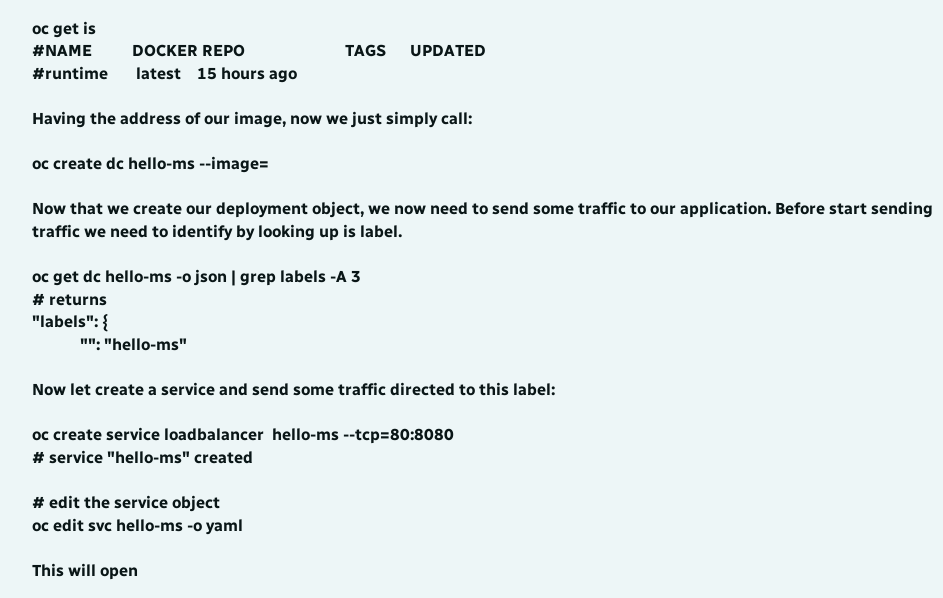oc get is
#NAME          DOCKER REPO                         TAGS      UPDATED
#runtime       latest    15 hours ago

Having the address of our image, now we just simply call:

oc create dc hello-ms --image=

Now that we create our deployment object, we now need to send some traffic to our application. Before start sending traffic we need to identify by looking up is label.

oc get dc hello-ms -o json | grep labels -A 3
# returns
"labels": {
            "": "hello-ms"

Now let create a service and send some traffic directed to this label:

oc create service loadbalancer  hello-ms --tcp=80:8080
# service "hello-ms" created

# edit the service object
oc edit svc hello-ms -o yaml

This will open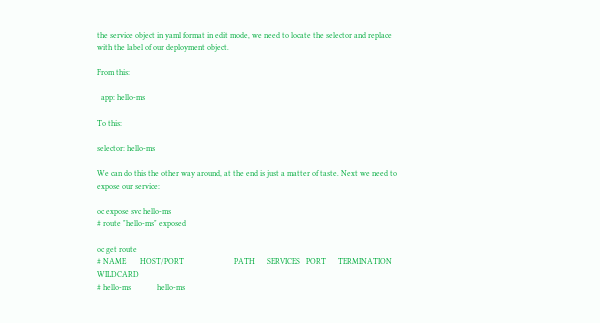the service object in yaml format in edit mode, we need to locate the selector and replace with the label of our deployment object.

From this:

  app: hello-ms

To this:

selector: hello-ms

We can do this the other way around, at the end is just a matter of taste. Next we need to expose our service:

oc expose svc hello-ms
# route "hello-ms" exposed

oc get route
# NAME       HOST/PORT                         PATH      SERVICES   PORT      TERMINATION   WILDCARD
# hello-ms             hello-ms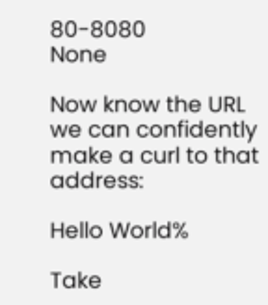80-8080                 None

Now know the URL we can confidently make a curl to that address:

Hello World%

Take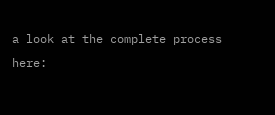a look at the complete process here: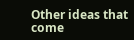Other ideas that come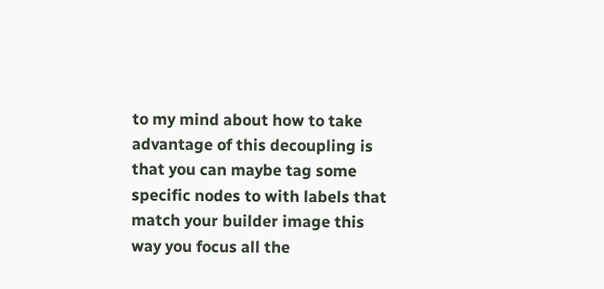to my mind about how to take advantage of this decoupling is that you can maybe tag some specific nodes to with labels that match your builder image this way you focus all the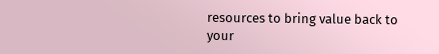resources to bring value back to your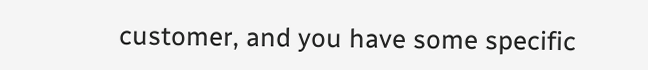customer, and you have some specific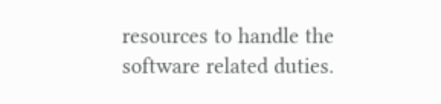resources to handle the software related duties.